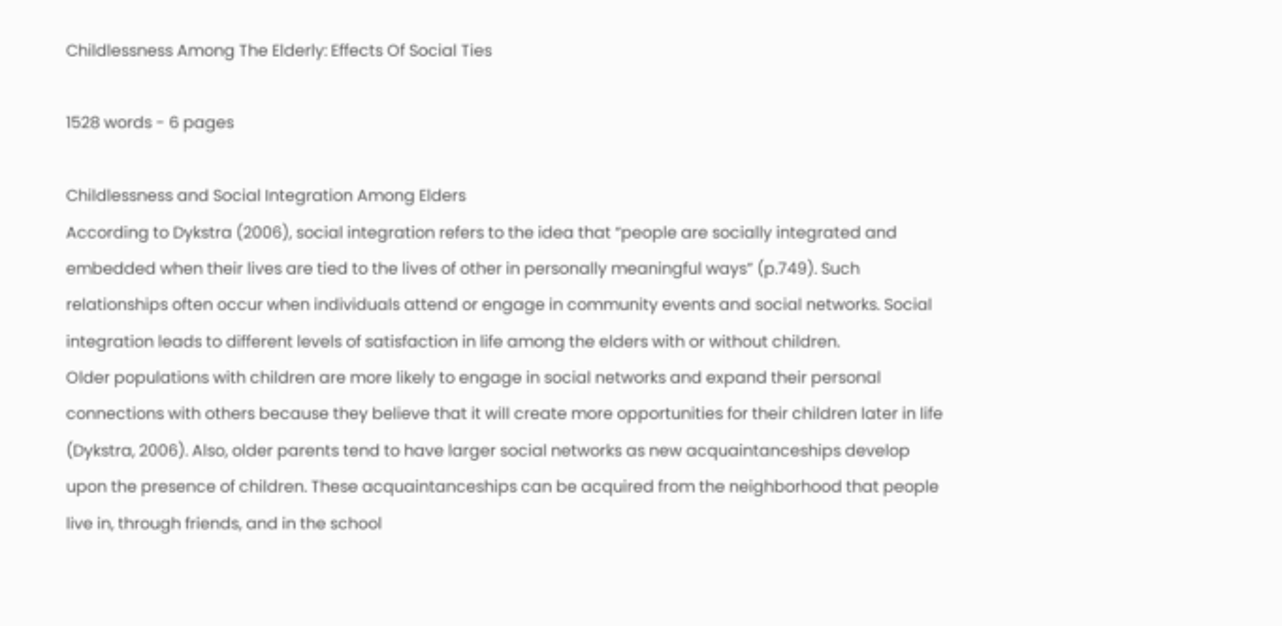Childlessness Among The Elderly: Effects Of Social Ties

1528 words - 6 pages

Childlessness and Social Integration Among Elders
According to Dykstra (2006), social integration refers to the idea that “people are socially integrated and embedded when their lives are tied to the lives of other in personally meaningful ways” (p.749). Such relationships often occur when individuals attend or engage in community events and social networks. Social integration leads to different levels of satisfaction in life among the elders with or without children.
Older populations with children are more likely to engage in social networks and expand their personal connections with others because they believe that it will create more opportunities for their children later in life (Dykstra, 2006). Also, older parents tend to have larger social networks as new acquaintanceships develop upon the presence of children. These acquaintanceships can be acquired from the neighborhood that people live in, through friends, and in the school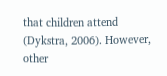that children attend (Dykstra, 2006). However, other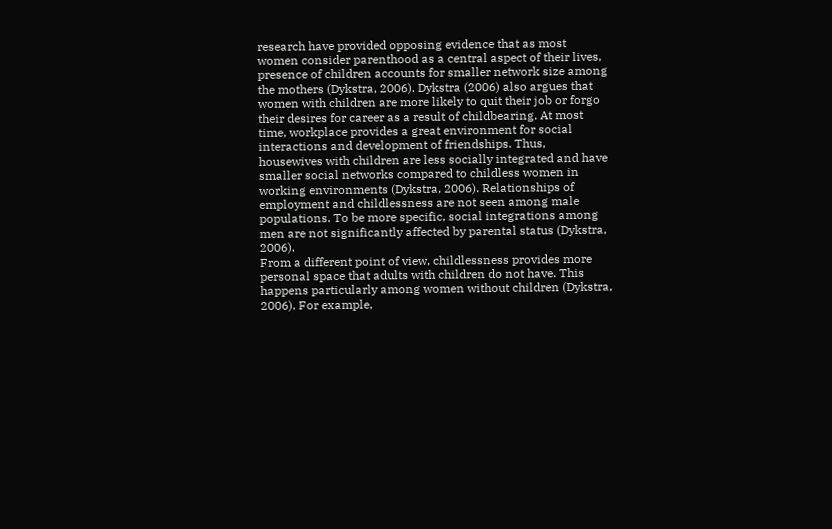research have provided opposing evidence that as most women consider parenthood as a central aspect of their lives, presence of children accounts for smaller network size among the mothers (Dykstra, 2006). Dykstra (2006) also argues that women with children are more likely to quit their job or forgo their desires for career as a result of childbearing. At most time, workplace provides a great environment for social interactions and development of friendships. Thus, housewives with children are less socially integrated and have smaller social networks compared to childless women in working environments (Dykstra, 2006). Relationships of employment and childlessness are not seen among male populations. To be more specific, social integrations among men are not significantly affected by parental status (Dykstra, 2006).
From a different point of view, childlessness provides more personal space that adults with children do not have. This happens particularly among women without children (Dykstra, 2006). For example,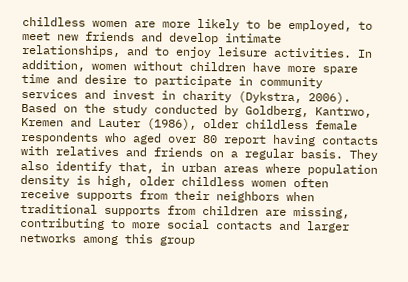childless women are more likely to be employed, to meet new friends and develop intimate relationships, and to enjoy leisure activities. In addition, women without children have more spare time and desire to participate in community services and invest in charity (Dykstra, 2006). Based on the study conducted by Goldberg, Kantrwo, Kremen and Lauter (1986), older childless female respondents who aged over 80 report having contacts with relatives and friends on a regular basis. They also identify that, in urban areas where population density is high, older childless women often receive supports from their neighbors when traditional supports from children are missing, contributing to more social contacts and larger networks among this group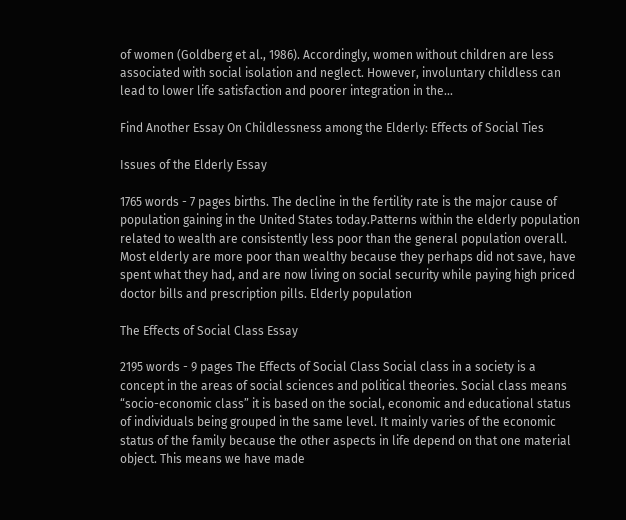of women (Goldberg et al., 1986). Accordingly, women without children are less associated with social isolation and neglect. However, involuntary childless can lead to lower life satisfaction and poorer integration in the...

Find Another Essay On Childlessness among the Elderly: Effects of Social Ties

Issues of the Elderly Essay

1765 words - 7 pages births. The decline in the fertility rate is the major cause of population gaining in the United States today.Patterns within the elderly population related to wealth are consistently less poor than the general population overall. Most elderly are more poor than wealthy because they perhaps did not save, have spent what they had, and are now living on social security while paying high priced doctor bills and prescription pills. Elderly population

The Effects of Social Class Essay

2195 words - 9 pages The Effects of Social Class Social class in a society is a concept in the areas of social sciences and political theories. Social class means “socio-economic class” it is based on the social, economic and educational status of individuals being grouped in the same level. It mainly varies of the economic status of the family because the other aspects in life depend on that one material object. This means we have made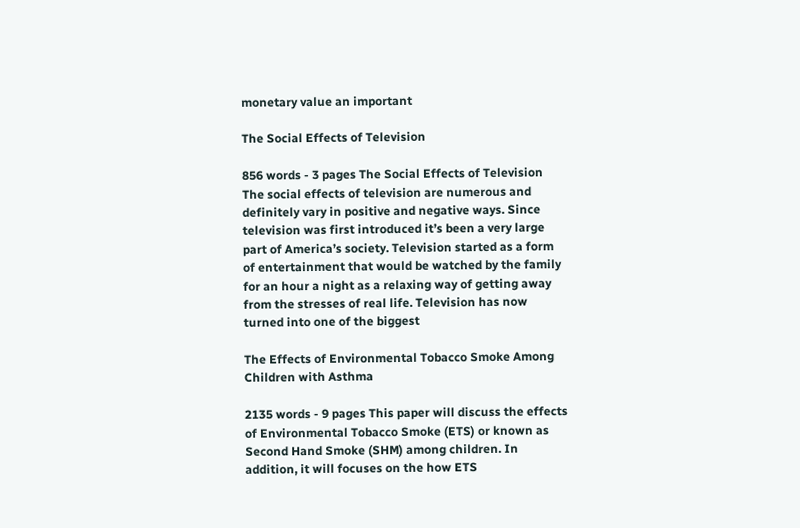monetary value an important

The Social Effects of Television

856 words - 3 pages The Social Effects of Television The social effects of television are numerous and definitely vary in positive and negative ways. Since television was first introduced it’s been a very large part of America’s society. Television started as a form of entertainment that would be watched by the family for an hour a night as a relaxing way of getting away from the stresses of real life. Television has now turned into one of the biggest

The Effects of Environmental Tobacco Smoke Among Children with Asthma

2135 words - 9 pages This paper will discuss the effects of Environmental Tobacco Smoke (ETS) or known as Second Hand Smoke (SHM) among children. In addition, it will focuses on the how ETS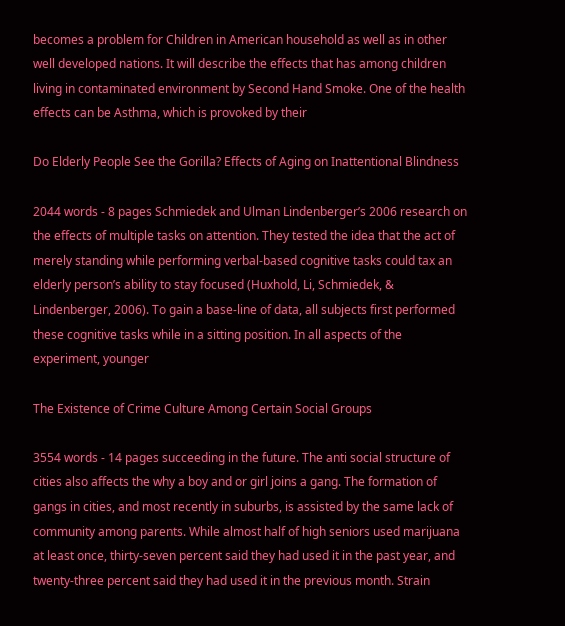becomes a problem for Children in American household as well as in other well developed nations. It will describe the effects that has among children living in contaminated environment by Second Hand Smoke. One of the health effects can be Asthma, which is provoked by their

Do Elderly People See the Gorilla? Effects of Aging on Inattentional Blindness

2044 words - 8 pages Schmiedek and Ulman Lindenberger’s 2006 research on the effects of multiple tasks on attention. They tested the idea that the act of merely standing while performing verbal-based cognitive tasks could tax an elderly person’s ability to stay focused (Huxhold, Li, Schmiedek, & Lindenberger, 2006). To gain a base-line of data, all subjects first performed these cognitive tasks while in a sitting position. In all aspects of the experiment, younger

The Existence of Crime Culture Among Certain Social Groups

3554 words - 14 pages succeeding in the future. The anti social structure of cities also affects the why a boy and or girl joins a gang. The formation of gangs in cities, and most recently in suburbs, is assisted by the same lack of community among parents. While almost half of high seniors used marijuana at least once, thirty-seven percent said they had used it in the past year, and twenty-three percent said they had used it in the previous month. Strain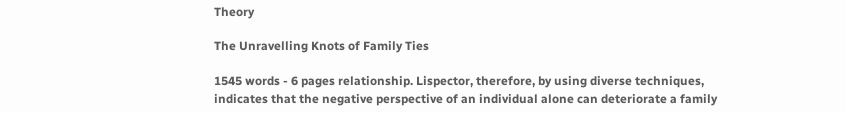Theory

The Unravelling Knots of Family Ties

1545 words - 6 pages relationship. Lispector, therefore, by using diverse techniques, indicates that the negative perspective of an individual alone can deteriorate a family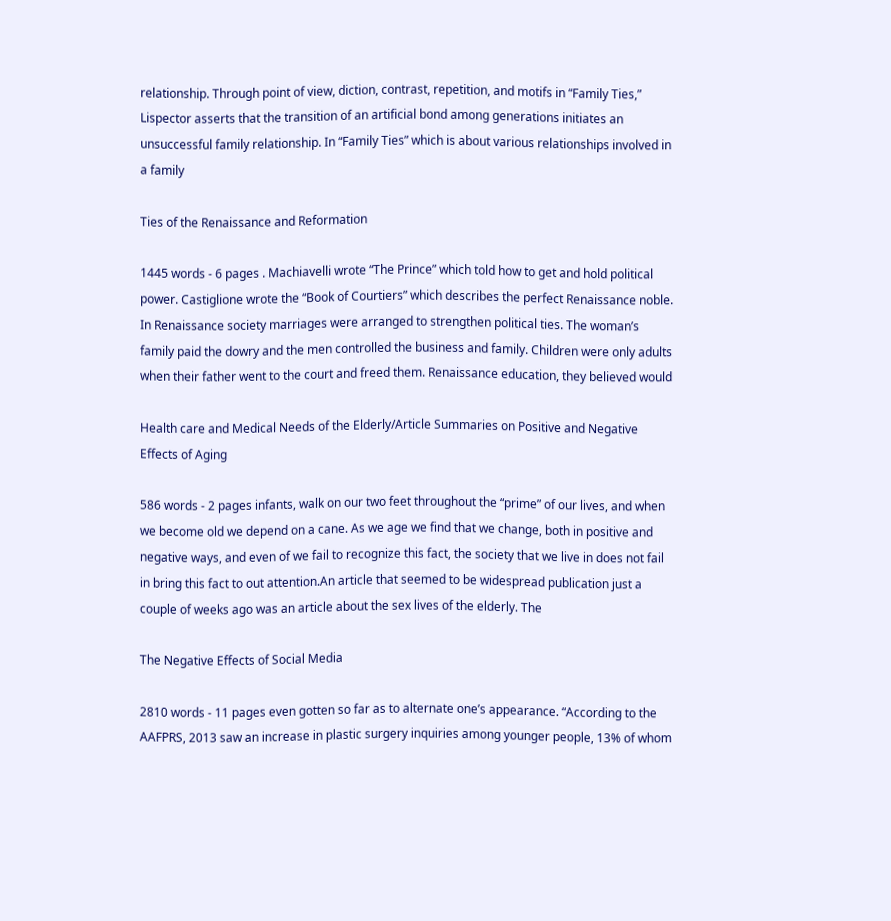relationship. Through point of view, diction, contrast, repetition, and motifs in “Family Ties,” Lispector asserts that the transition of an artificial bond among generations initiates an unsuccessful family relationship. In “Family Ties” which is about various relationships involved in a family

Ties of the Renaissance and Reformation

1445 words - 6 pages . Machiavelli wrote “The Prince” which told how to get and hold political power. Castiglione wrote the “Book of Courtiers” which describes the perfect Renaissance noble. In Renaissance society marriages were arranged to strengthen political ties. The woman’s family paid the dowry and the men controlled the business and family. Children were only adults when their father went to the court and freed them. Renaissance education, they believed would

Health care and Medical Needs of the Elderly/Article Summaries on Positive and Negative Effects of Aging

586 words - 2 pages infants, walk on our two feet throughout the “prime” of our lives, and when we become old we depend on a cane. As we age we find that we change, both in positive and negative ways, and even of we fail to recognize this fact, the society that we live in does not fail in bring this fact to out attention.An article that seemed to be widespread publication just a couple of weeks ago was an article about the sex lives of the elderly. The

The Negative Effects of Social Media

2810 words - 11 pages even gotten so far as to alternate one’s appearance. “According to the AAFPRS, 2013 saw an increase in plastic surgery inquiries among younger people, 13% of whom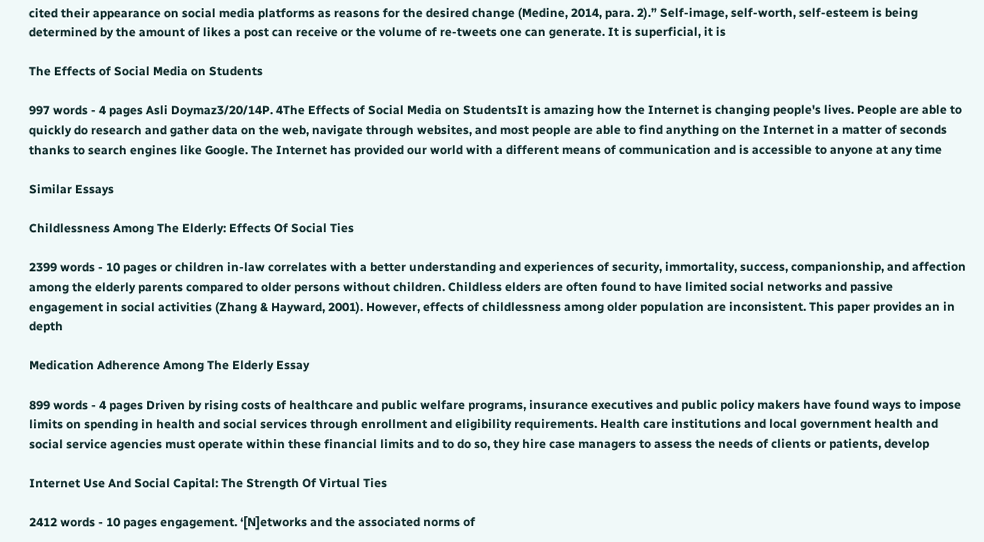cited their appearance on social media platforms as reasons for the desired change (Medine, 2014, para. 2).” Self-image, self-worth, self-esteem is being determined by the amount of likes a post can receive or the volume of re-tweets one can generate. It is superficial, it is

The Effects of Social Media on Students

997 words - 4 pages Asli Doymaz3/20/14P. 4The Effects of Social Media on StudentsIt is amazing how the Internet is changing people's lives. People are able to quickly do research and gather data on the web, navigate through websites, and most people are able to find anything on the Internet in a matter of seconds thanks to search engines like Google. The Internet has provided our world with a different means of communication and is accessible to anyone at any time

Similar Essays

Childlessness Among The Elderly: Effects Of Social Ties

2399 words - 10 pages or children in-law correlates with a better understanding and experiences of security, immortality, success, companionship, and affection among the elderly parents compared to older persons without children. Childless elders are often found to have limited social networks and passive engagement in social activities (Zhang & Hayward, 2001). However, effects of childlessness among older population are inconsistent. This paper provides an in depth

Medication Adherence Among The Elderly Essay

899 words - 4 pages Driven by rising costs of healthcare and public welfare programs, insurance executives and public policy makers have found ways to impose limits on spending in health and social services through enrollment and eligibility requirements. Health care institutions and local government health and social service agencies must operate within these financial limits and to do so, they hire case managers to assess the needs of clients or patients, develop

Internet Use And Social Capital: The Strength Of Virtual Ties

2412 words - 10 pages engagement. ‘[N]etworks and the associated norms of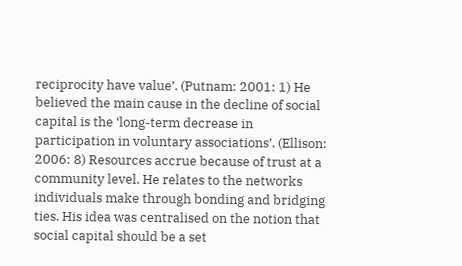reciprocity have value’. (Putnam: 2001: 1) He believed the main cause in the decline of social capital is the ‘long-term decrease in participation in voluntary associations’. (Ellison: 2006: 8) Resources accrue because of trust at a community level. He relates to the networks individuals make through bonding and bridging ties. His idea was centralised on the notion that social capital should be a set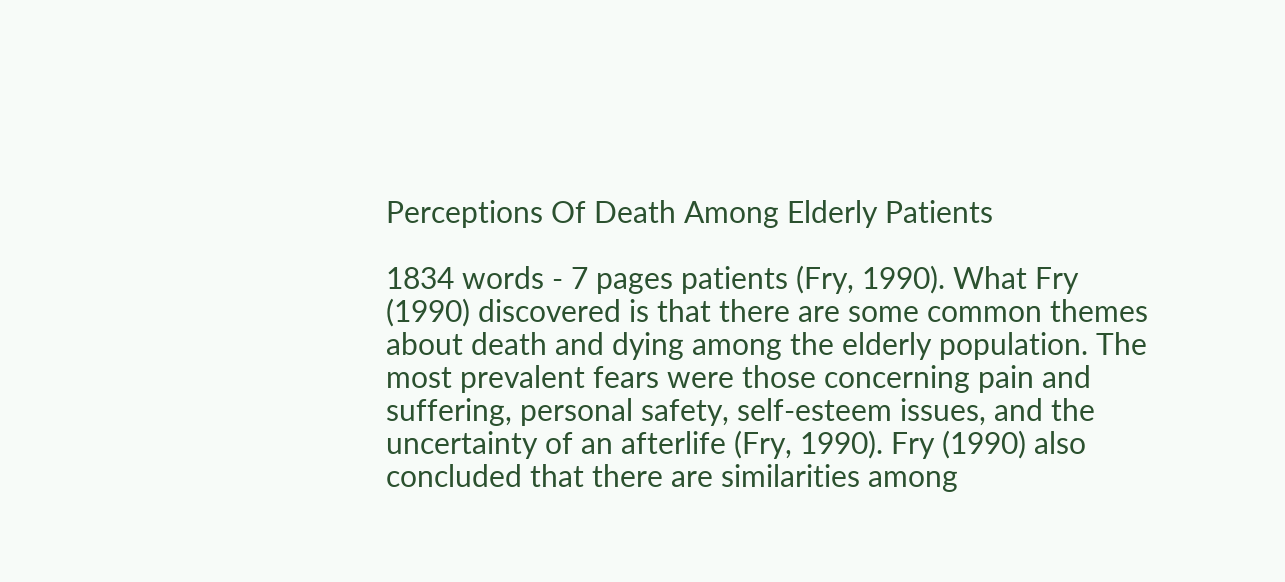Perceptions Of Death Among Elderly Patients

1834 words - 7 pages patients (Fry, 1990). What Fry (1990) discovered is that there are some common themes about death and dying among the elderly population. The most prevalent fears were those concerning pain and suffering, personal safety, self-esteem issues, and the uncertainty of an afterlife (Fry, 1990). Fry (1990) also concluded that there are similarities among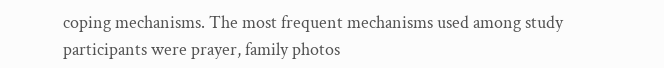coping mechanisms. The most frequent mechanisms used among study participants were prayer, family photos